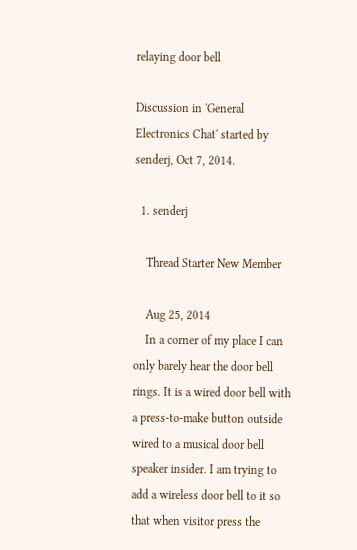relaying door bell

Discussion in 'General Electronics Chat' started by senderj, Oct 7, 2014.

  1. senderj

    Thread Starter New Member

    Aug 25, 2014
    In a corner of my place I can only barely hear the door bell rings. It is a wired door bell with a press-to-make button outside wired to a musical door bell speaker insider. I am trying to add a wireless door bell to it so that when visitor press the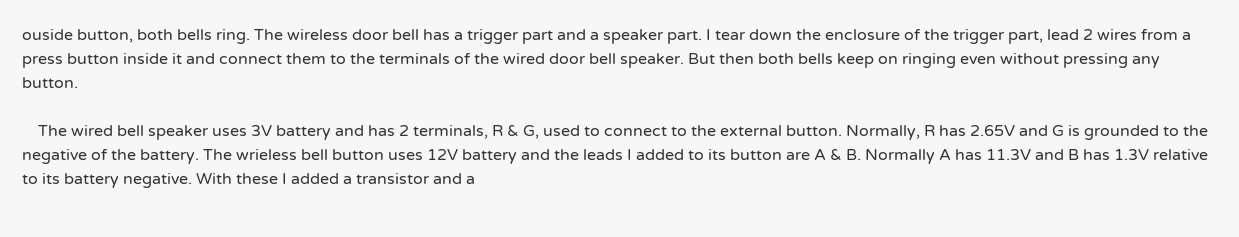ouside button, both bells ring. The wireless door bell has a trigger part and a speaker part. I tear down the enclosure of the trigger part, lead 2 wires from a press button inside it and connect them to the terminals of the wired door bell speaker. But then both bells keep on ringing even without pressing any button.

    The wired bell speaker uses 3V battery and has 2 terminals, R & G, used to connect to the external button. Normally, R has 2.65V and G is grounded to the negative of the battery. The wrieless bell button uses 12V battery and the leads I added to its button are A & B. Normally A has 11.3V and B has 1.3V relative to its battery negative. With these I added a transistor and a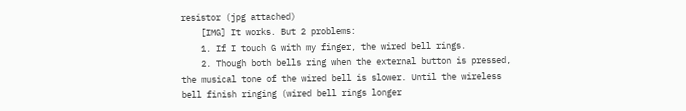resistor (jpg attached)
    [IMG] It works. But 2 problems:
    1. If I touch G with my finger, the wired bell rings.
    2. Though both bells ring when the external button is pressed, the musical tone of the wired bell is slower. Until the wireless bell finish ringing (wired bell rings longer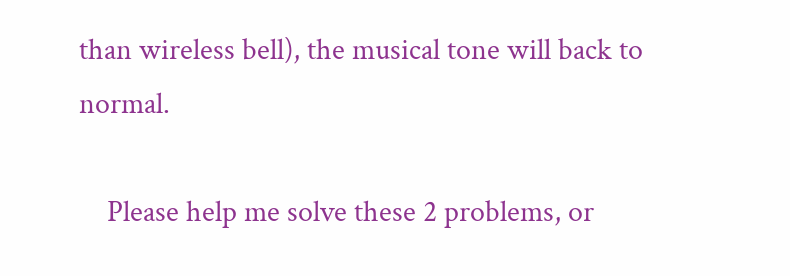than wireless bell), the musical tone will back to normal.

    Please help me solve these 2 problems, or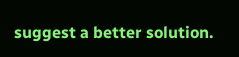suggest a better solution.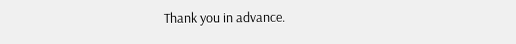Thank you in advance.